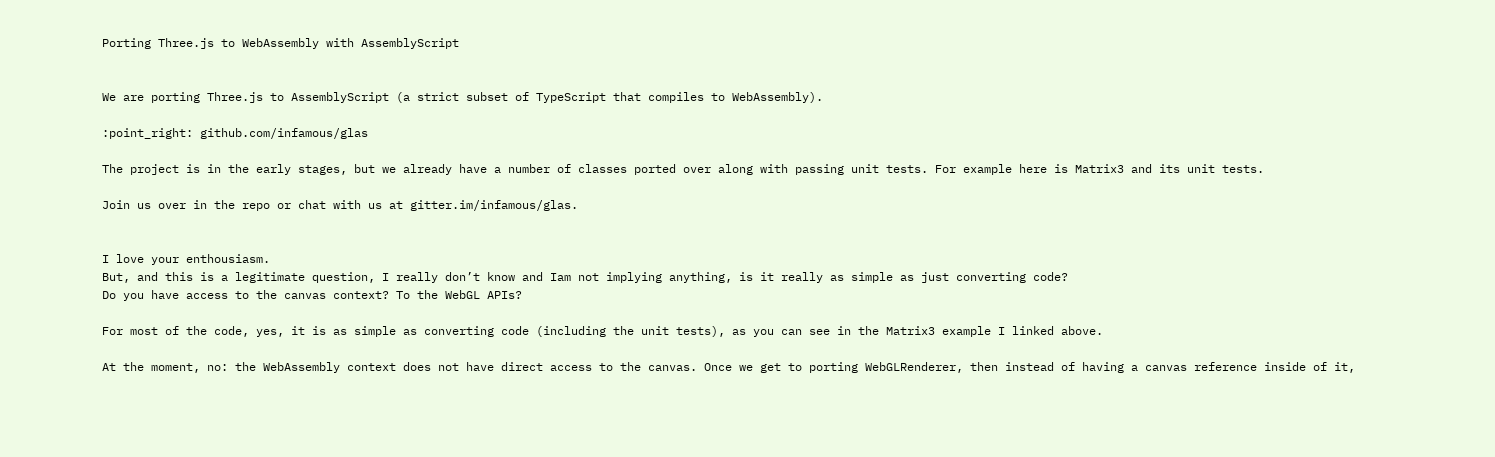Porting Three.js to WebAssembly with AssemblyScript


We are porting Three.js to AssemblyScript (a strict subset of TypeScript that compiles to WebAssembly).

:point_right: github.com/infamous/glas

The project is in the early stages, but we already have a number of classes ported over along with passing unit tests. For example here is Matrix3 and its unit tests.

Join us over in the repo or chat with us at gitter.im/infamous/glas.


I love your enthousiasm.
But, and this is a legitimate question, I really don’t know and Iam not implying anything, is it really as simple as just converting code?
Do you have access to the canvas context? To the WebGL APIs?

For most of the code, yes, it is as simple as converting code (including the unit tests), as you can see in the Matrix3 example I linked above.

At the moment, no: the WebAssembly context does not have direct access to the canvas. Once we get to porting WebGLRenderer, then instead of having a canvas reference inside of it,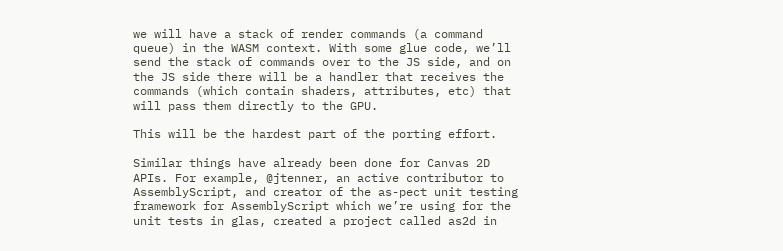we will have a stack of render commands (a command queue) in the WASM context. With some glue code, we’ll send the stack of commands over to the JS side, and on the JS side there will be a handler that receives the commands (which contain shaders, attributes, etc) that will pass them directly to the GPU.

This will be the hardest part of the porting effort.

Similar things have already been done for Canvas 2D APIs. For example, @jtenner, an active contributor to AssemblyScript, and creator of the as-pect unit testing framework for AssemblyScript which we’re using for the unit tests in glas, created a project called as2d in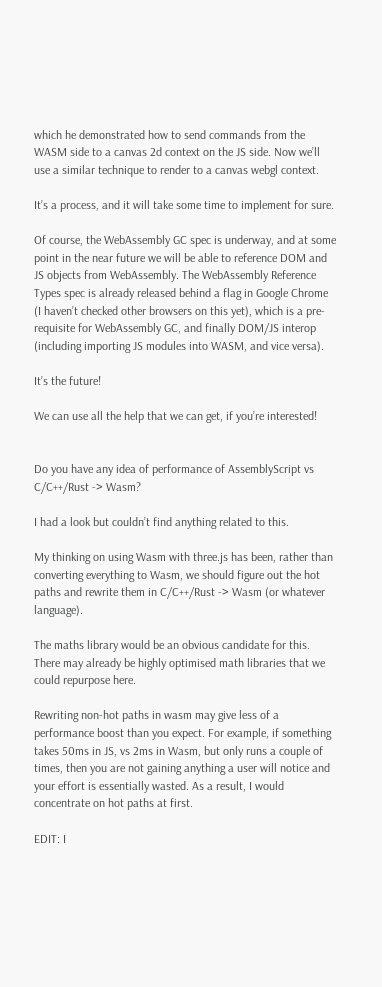which he demonstrated how to send commands from the WASM side to a canvas 2d context on the JS side. Now we’ll use a similar technique to render to a canvas webgl context.

It’s a process, and it will take some time to implement for sure.

Of course, the WebAssembly GC spec is underway, and at some point in the near future we will be able to reference DOM and JS objects from WebAssembly. The WebAssembly Reference Types spec is already released behind a flag in Google Chrome (I haven’t checked other browsers on this yet), which is a pre-requisite for WebAssembly GC, and finally DOM/JS interop (including importing JS modules into WASM, and vice versa).

It’s the future!

We can use all the help that we can get, if you’re interested!


Do you have any idea of performance of AssemblyScript vs C/C++/Rust -> Wasm?

I had a look but couldn’t find anything related to this.

My thinking on using Wasm with three.js has been, rather than converting everything to Wasm, we should figure out the hot paths and rewrite them in C/C++/Rust -> Wasm (or whatever language).

The maths library would be an obvious candidate for this. There may already be highly optimised math libraries that we could repurpose here.

Rewriting non-hot paths in wasm may give less of a performance boost than you expect. For example, if something takes 50ms in JS, vs 2ms in Wasm, but only runs a couple of times, then you are not gaining anything a user will notice and your effort is essentially wasted. As a result, I would concentrate on hot paths at first.

EDIT: I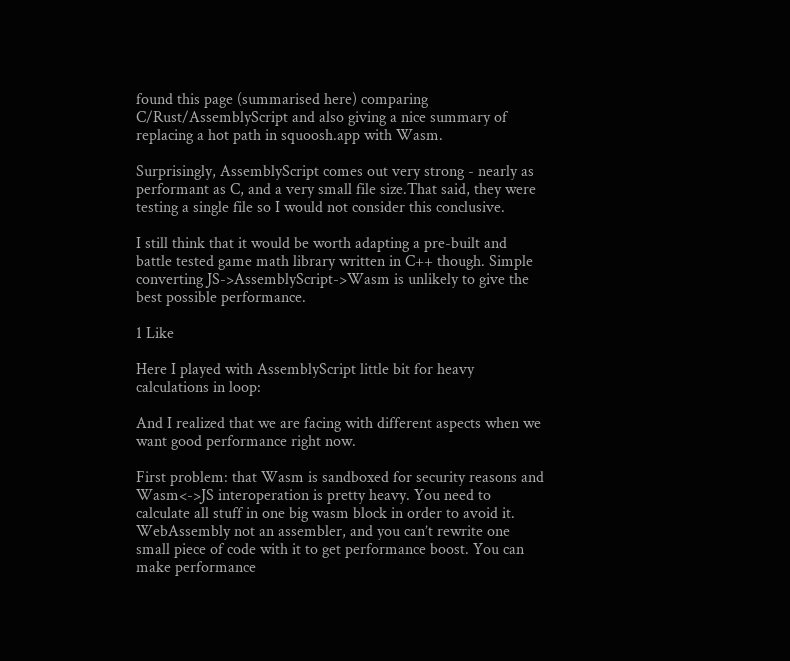found this page (summarised here) comparing C/Rust/AssemblyScript and also giving a nice summary of replacing a hot path in squoosh.app with Wasm.

Surprisingly, AssemblyScript comes out very strong - nearly as performant as C, and a very small file size.That said, they were testing a single file so I would not consider this conclusive.

I still think that it would be worth adapting a pre-built and battle tested game math library written in C++ though. Simple converting JS->AssemblyScript->Wasm is unlikely to give the best possible performance.

1 Like

Here I played with AssemblyScript little bit for heavy calculations in loop:

And I realized that we are facing with different aspects when we want good performance right now.

First problem: that Wasm is sandboxed for security reasons and Wasm<->JS interoperation is pretty heavy. You need to calculate all stuff in one big wasm block in order to avoid it. WebAssembly not an assembler, and you can’t rewrite one small piece of code with it to get performance boost. You can make performance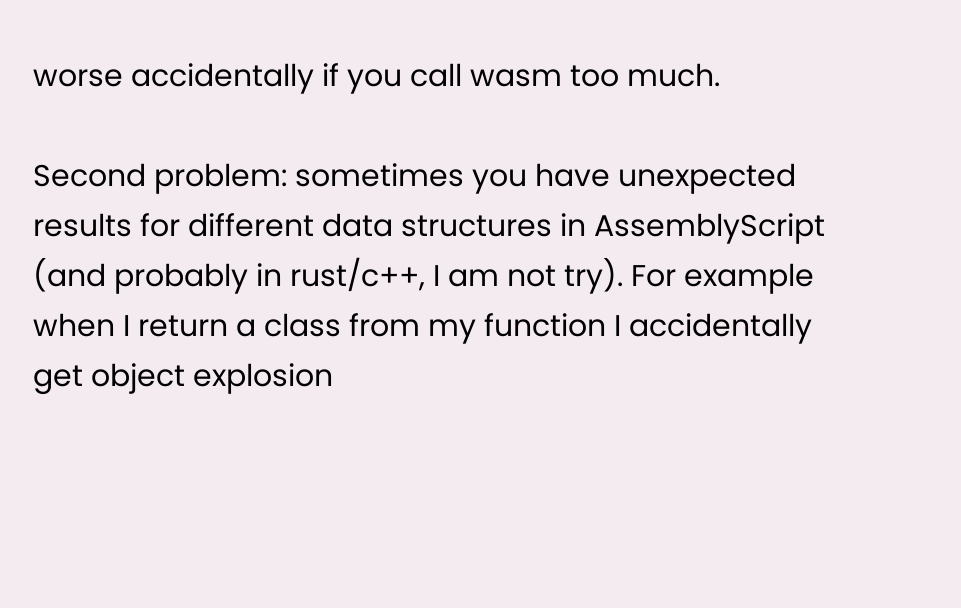worse accidentally if you call wasm too much.

Second problem: sometimes you have unexpected results for different data structures in AssemblyScript (and probably in rust/c++, I am not try). For example when I return a class from my function I accidentally get object explosion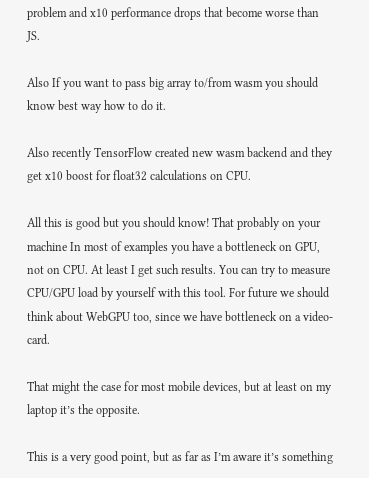problem and x10 performance drops that become worse than JS.

Also If you want to pass big array to/from wasm you should know best way how to do it.

Also recently TensorFlow created new wasm backend and they get x10 boost for float32 calculations on CPU.

All this is good but you should know! That probably on your machine In most of examples you have a bottleneck on GPU, not on CPU. At least I get such results. You can try to measure CPU/GPU load by yourself with this tool. For future we should think about WebGPU too, since we have bottleneck on a video-card.

That might the case for most mobile devices, but at least on my laptop it’s the opposite.

This is a very good point, but as far as I’m aware it’s something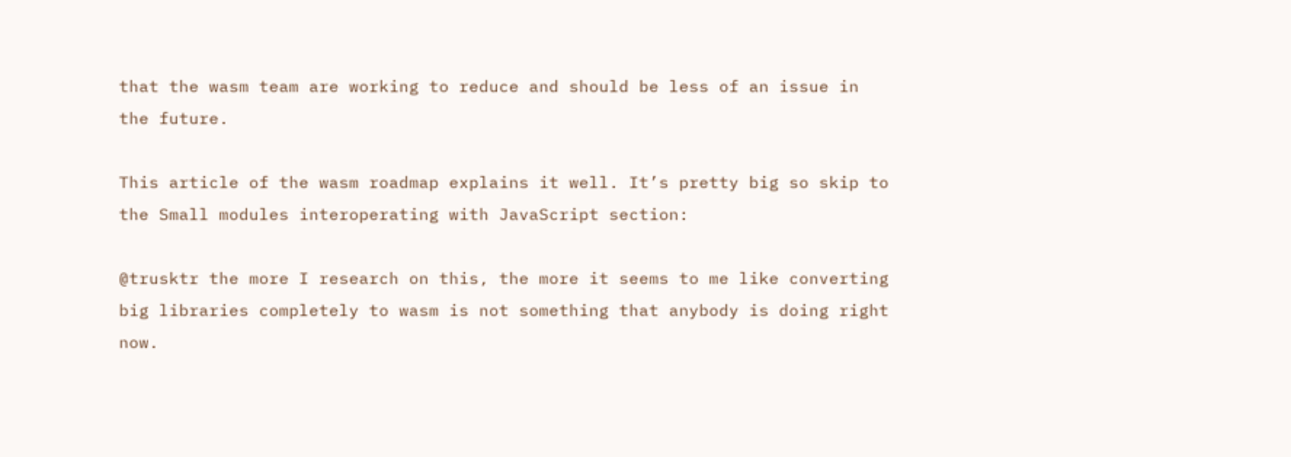that the wasm team are working to reduce and should be less of an issue in the future.

This article of the wasm roadmap explains it well. It’s pretty big so skip to the Small modules interoperating with JavaScript section:

@trusktr the more I research on this, the more it seems to me like converting big libraries completely to wasm is not something that anybody is doing right now.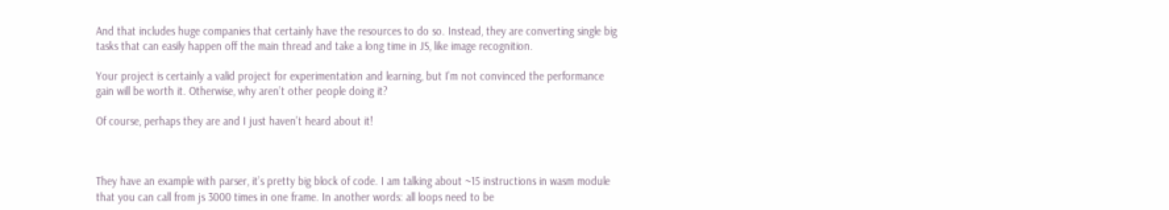And that includes huge companies that certainly have the resources to do so. Instead, they are converting single big tasks that can easily happen off the main thread and take a long time in JS, like image recognition.

Your project is certainly a valid project for experimentation and learning, but I’m not convinced the performance gain will be worth it. Otherwise, why aren’t other people doing it?

Of course, perhaps they are and I just haven’t heard about it!



They have an example with parser, it’s pretty big block of code. I am talking about ~15 instructions in wasm module that you can call from js 3000 times in one frame. In another words: all loops need to be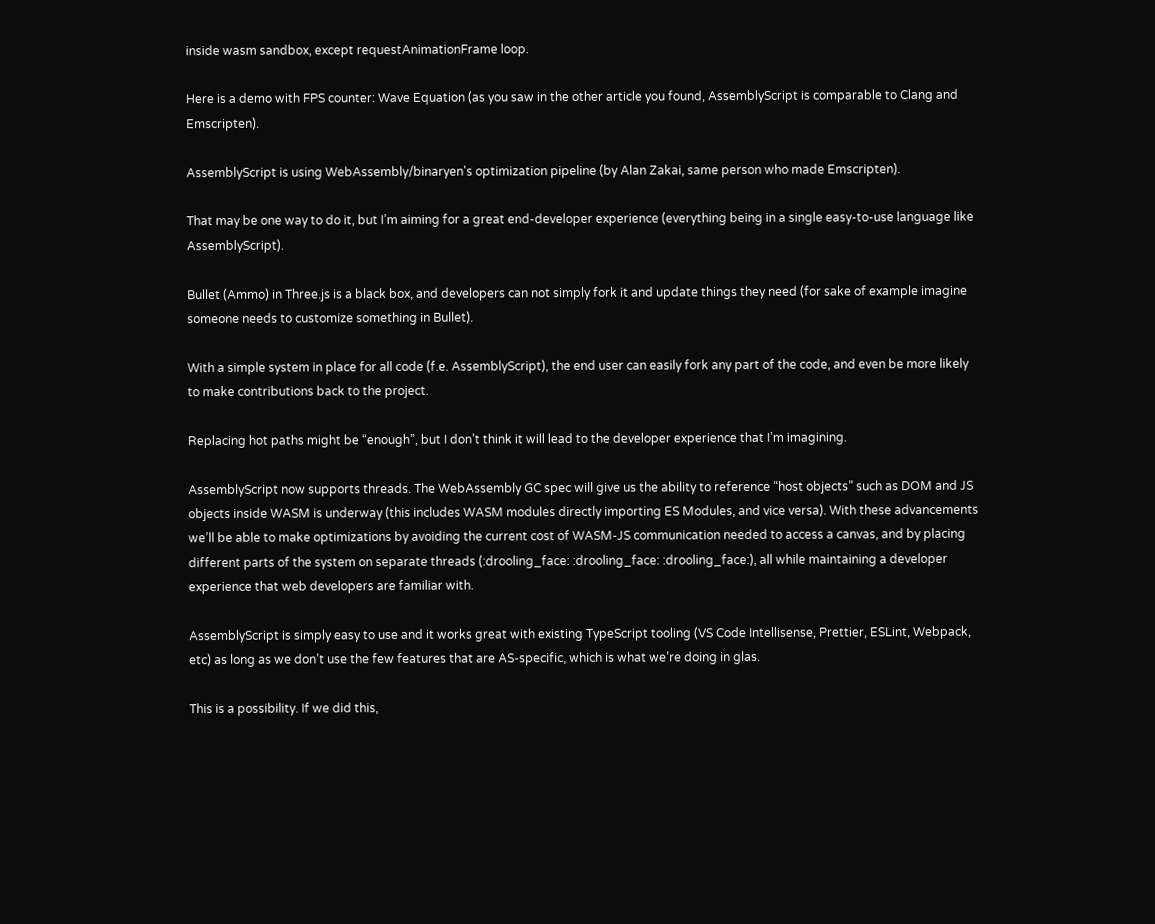inside wasm sandbox, except requestAnimationFrame loop.

Here is a demo with FPS counter: Wave Equation (as you saw in the other article you found, AssemblyScript is comparable to Clang and Emscripten).

AssemblyScript is using WebAssembly/binaryen's optimization pipeline (by Alan Zakai, same person who made Emscripten).

That may be one way to do it, but I’m aiming for a great end-developer experience (everything being in a single easy-to-use language like AssemblyScript).

Bullet (Ammo) in Three.js is a black box, and developers can not simply fork it and update things they need (for sake of example imagine someone needs to customize something in Bullet).

With a simple system in place for all code (f.e. AssemblyScript), the end user can easily fork any part of the code, and even be more likely to make contributions back to the project.

Replacing hot paths might be “enough”, but I don’t think it will lead to the developer experience that I’m imagining.

AssemblyScript now supports threads. The WebAssembly GC spec will give us the ability to reference “host objects” such as DOM and JS objects inside WASM is underway (this includes WASM modules directly importing ES Modules, and vice versa). With these advancements we’ll be able to make optimizations by avoiding the current cost of WASM-JS communication needed to access a canvas, and by placing different parts of the system on separate threads (:drooling_face: :drooling_face: :drooling_face:), all while maintaining a developer experience that web developers are familiar with.

AssemblyScript is simply easy to use and it works great with existing TypeScript tooling (VS Code Intellisense, Prettier, ESLint, Webpack, etc) as long as we don’t use the few features that are AS-specific, which is what we’re doing in glas.

This is a possibility. If we did this,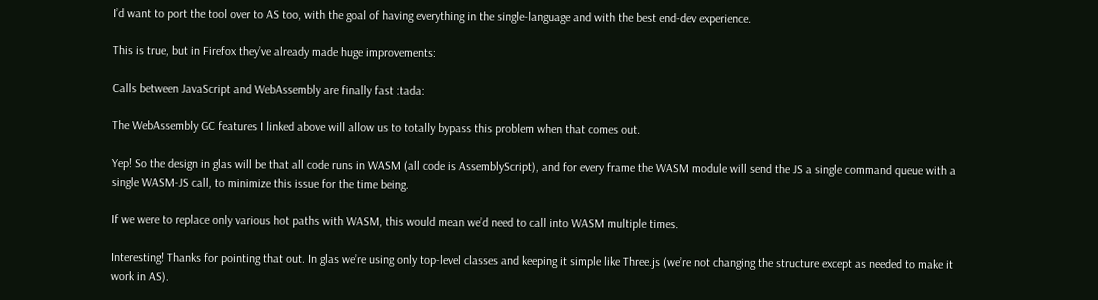I’d want to port the tool over to AS too, with the goal of having everything in the single-language and with the best end-dev experience.

This is true, but in Firefox they’ve already made huge improvements:

Calls between JavaScript and WebAssembly are finally fast :tada:

The WebAssembly GC features I linked above will allow us to totally bypass this problem when that comes out.

Yep! So the design in glas will be that all code runs in WASM (all code is AssemblyScript), and for every frame the WASM module will send the JS a single command queue with a single WASM-JS call, to minimize this issue for the time being.

If we were to replace only various hot paths with WASM, this would mean we’d need to call into WASM multiple times.

Interesting! Thanks for pointing that out. In glas we’re using only top-level classes and keeping it simple like Three.js (we’re not changing the structure except as needed to make it work in AS).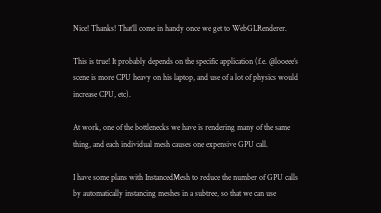Nice! Thanks! That’ll come in handy once we get to WebGLRenderer.

This is true! It probably depends on the specific application (f.e. @looeee’s scene is more CPU heavy on his laptop, and use of a lot of physics would increase CPU, etc).

At work, one of the bottlenecks we have is rendering many of the same thing, and each individual mesh causes one expensive GPU call.

I have some plans with InstancedMesh to reduce the number of GPU calls by automatically instancing meshes in a subtree, so that we can use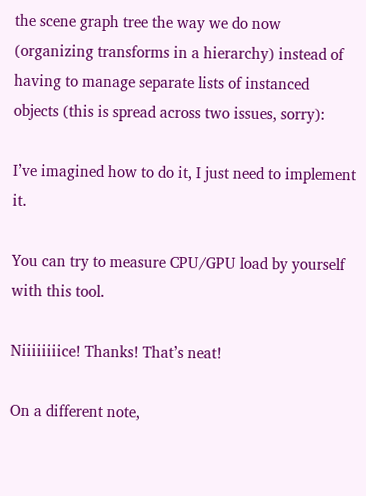the scene graph tree the way we do now (organizing transforms in a hierarchy) instead of having to manage separate lists of instanced objects (this is spread across two issues, sorry):

I’ve imagined how to do it, I just need to implement it.

You can try to measure CPU/GPU load by yourself with this tool.

Niiiiiiiice! Thanks! That’s neat!

On a different note,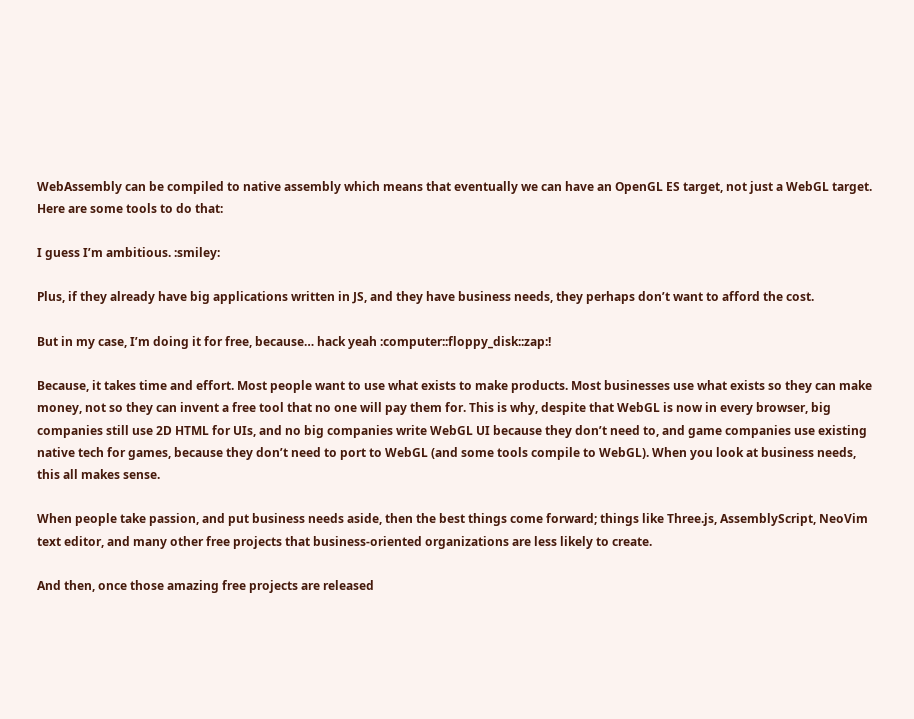WebAssembly can be compiled to native assembly which means that eventually we can have an OpenGL ES target, not just a WebGL target. Here are some tools to do that:

I guess I’m ambitious. :smiley:

Plus, if they already have big applications written in JS, and they have business needs, they perhaps don’t want to afford the cost.

But in my case, I’m doing it for free, because… hack yeah :computer::floppy_disk::zap:!

Because, it takes time and effort. Most people want to use what exists to make products. Most businesses use what exists so they can make money, not so they can invent a free tool that no one will pay them for. This is why, despite that WebGL is now in every browser, big companies still use 2D HTML for UIs, and no big companies write WebGL UI because they don’t need to, and game companies use existing native tech for games, because they don’t need to port to WebGL (and some tools compile to WebGL). When you look at business needs, this all makes sense.

When people take passion, and put business needs aside, then the best things come forward; things like Three.js, AssemblyScript, NeoVim text editor, and many other free projects that business-oriented organizations are less likely to create.

And then, once those amazing free projects are released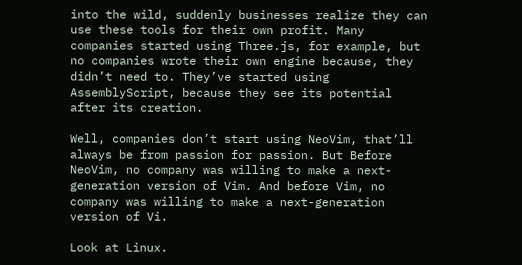into the wild, suddenly businesses realize they can use these tools for their own profit. Many companies started using Three.js, for example, but no companies wrote their own engine because, they didn’t need to. They’ve started using AssemblyScript, because they see its potential after its creation.

Well, companies don’t start using NeoVim, that’ll always be from passion for passion. But Before NeoVim, no company was willing to make a next-generation version of Vim. And before Vim, no company was willing to make a next-generation version of Vi.

Look at Linux.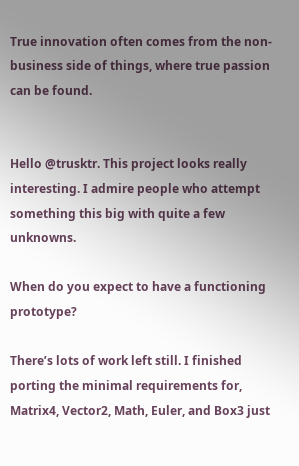True innovation often comes from the non-business side of things, where true passion can be found.


Hello @trusktr. This project looks really interesting. I admire people who attempt something this big with quite a few unknowns.

When do you expect to have a functioning prototype?

There’s lots of work left still. I finished porting the minimal requirements for, Matrix4, Vector2, Math, Euler, and Box3 just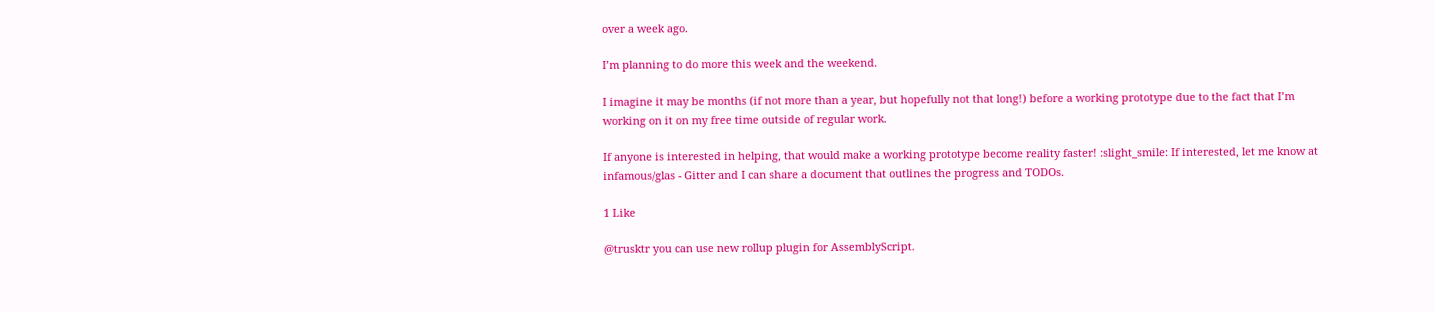over a week ago.

I’m planning to do more this week and the weekend.

I imagine it may be months (if not more than a year, but hopefully not that long!) before a working prototype due to the fact that I’m working on it on my free time outside of regular work.

If anyone is interested in helping, that would make a working prototype become reality faster! :slight_smile: If interested, let me know at infamous/glas - Gitter and I can share a document that outlines the progress and TODOs.

1 Like

@trusktr you can use new rollup plugin for AssemblyScript.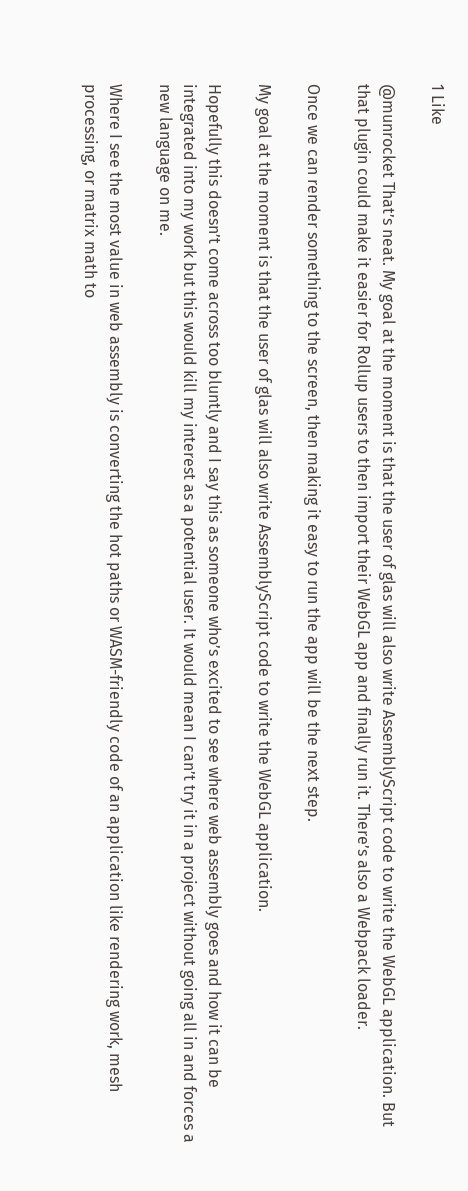1 Like

@munrocket That’s neat. My goal at the moment is that the user of glas will also write AssemblyScript code to write the WebGL application. But that plugin could make it easier for Rollup users to then import their WebGL app and finally run it. There’s also a Webpack loader.

Once we can render something to the screen, then making it easy to run the app will be the next step.

My goal at the moment is that the user of glas will also write AssemblyScript code to write the WebGL application.

Hopefully this doesn’t come across too bluntly and I say this as someone who’s excited to see where web assembly goes and how it can be integrated into my work but this would kill my interest as a potential user. It would mean I can’t try it in a project without going all in and forces a new language on me.

Where I see the most value in web assembly is converting the hot paths or WASM-friendly code of an application like rendering work, mesh processing, or matrix math to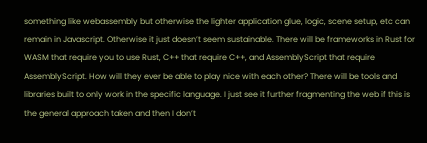something like webassembly but otherwise the lighter application glue, logic, scene setup, etc can remain in Javascript. Otherwise it just doesn’t seem sustainable. There will be frameworks in Rust for WASM that require you to use Rust, C++ that require C++, and AssemblyScript that require AssemblyScript. How will they ever be able to play nice with each other? There will be tools and libraries built to only work in the specific language. I just see it further fragmenting the web if this is the general approach taken and then I don’t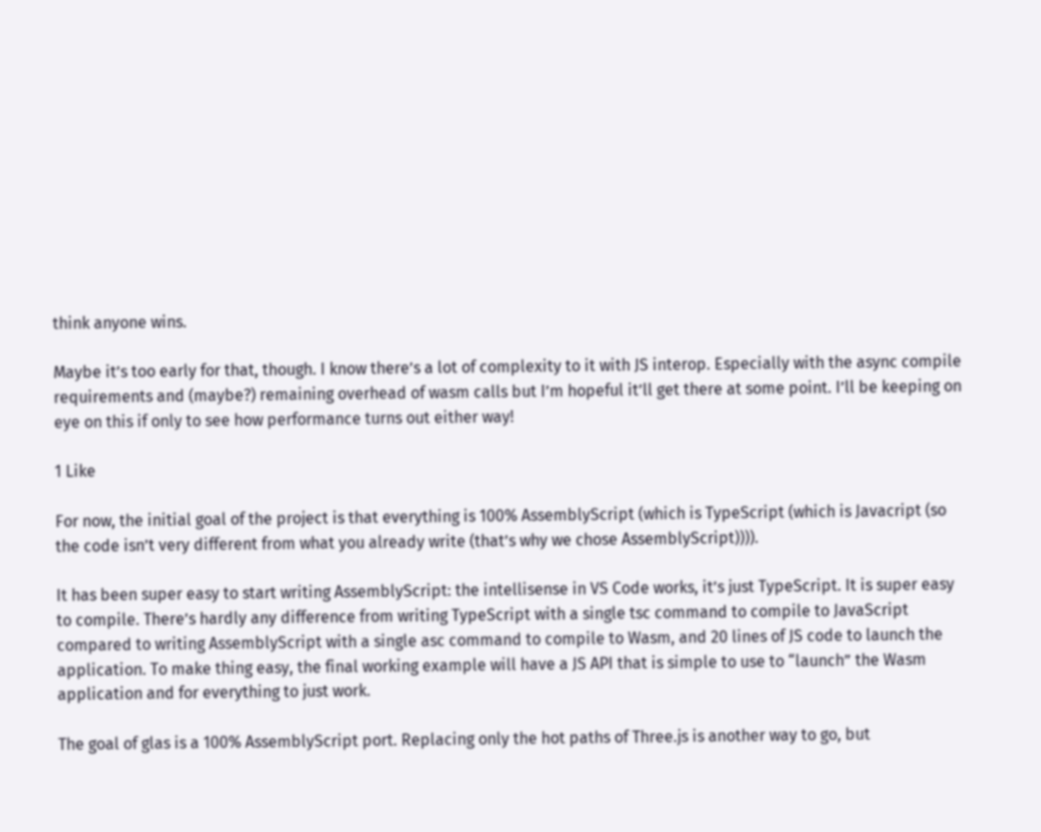think anyone wins.

Maybe it’s too early for that, though. I know there’s a lot of complexity to it with JS interop. Especially with the async compile requirements and (maybe?) remaining overhead of wasm calls but I’m hopeful it’ll get there at some point. I’ll be keeping on eye on this if only to see how performance turns out either way!

1 Like

For now, the initial goal of the project is that everything is 100% AssemblyScript (which is TypeScript (which is Javacript (so the code isn’t very different from what you already write (that’s why we chose AssemblyScript)))).

It has been super easy to start writing AssemblyScript: the intellisense in VS Code works, it’s just TypeScript. It is super easy to compile. There’s hardly any difference from writing TypeScript with a single tsc command to compile to JavaScript compared to writing AssemblyScript with a single asc command to compile to Wasm, and 20 lines of JS code to launch the application. To make thing easy, the final working example will have a JS API that is simple to use to “launch” the Wasm application and for everything to just work.

The goal of glas is a 100% AssemblyScript port. Replacing only the hot paths of Three.js is another way to go, but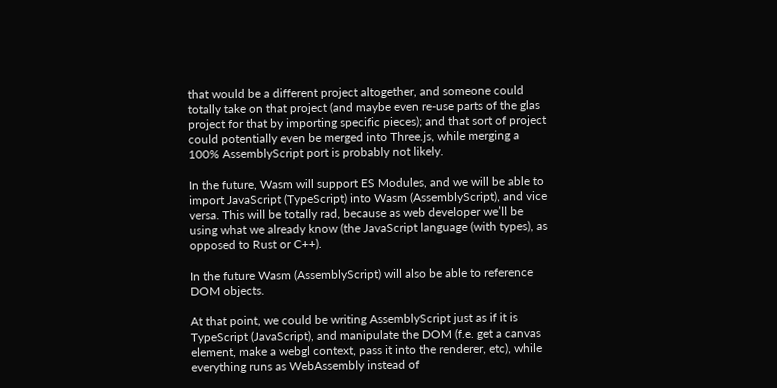that would be a different project altogether, and someone could totally take on that project (and maybe even re-use parts of the glas project for that by importing specific pieces); and that sort of project could potentially even be merged into Three.js, while merging a 100% AssemblyScript port is probably not likely.

In the future, Wasm will support ES Modules, and we will be able to import JavaScript (TypeScript) into Wasm (AssemblyScript), and vice versa. This will be totally rad, because as web developer we’ll be using what we already know (the JavaScript language (with types), as opposed to Rust or C++).

In the future Wasm (AssemblyScript) will also be able to reference DOM objects.

At that point, we could be writing AssemblyScript just as if it is TypeScript (JavaScript), and manipulate the DOM (f.e. get a canvas element, make a webgl context, pass it into the renderer, etc), while everything runs as WebAssembly instead of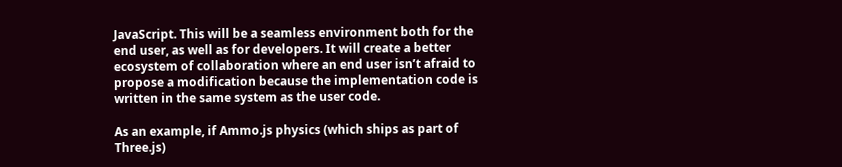JavaScript. This will be a seamless environment both for the end user, as well as for developers. It will create a better ecosystem of collaboration where an end user isn’t afraid to propose a modification because the implementation code is written in the same system as the user code.

As an example, if Ammo.js physics (which ships as part of Three.js)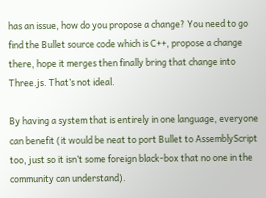has an issue, how do you propose a change? You need to go find the Bullet source code which is C++, propose a change there, hope it merges then finally bring that change into Three.js. That’s not ideal.

By having a system that is entirely in one language, everyone can benefit (it would be neat to port Bullet to AssemblyScript too, just so it isn’t some foreign black-box that no one in the community can understand).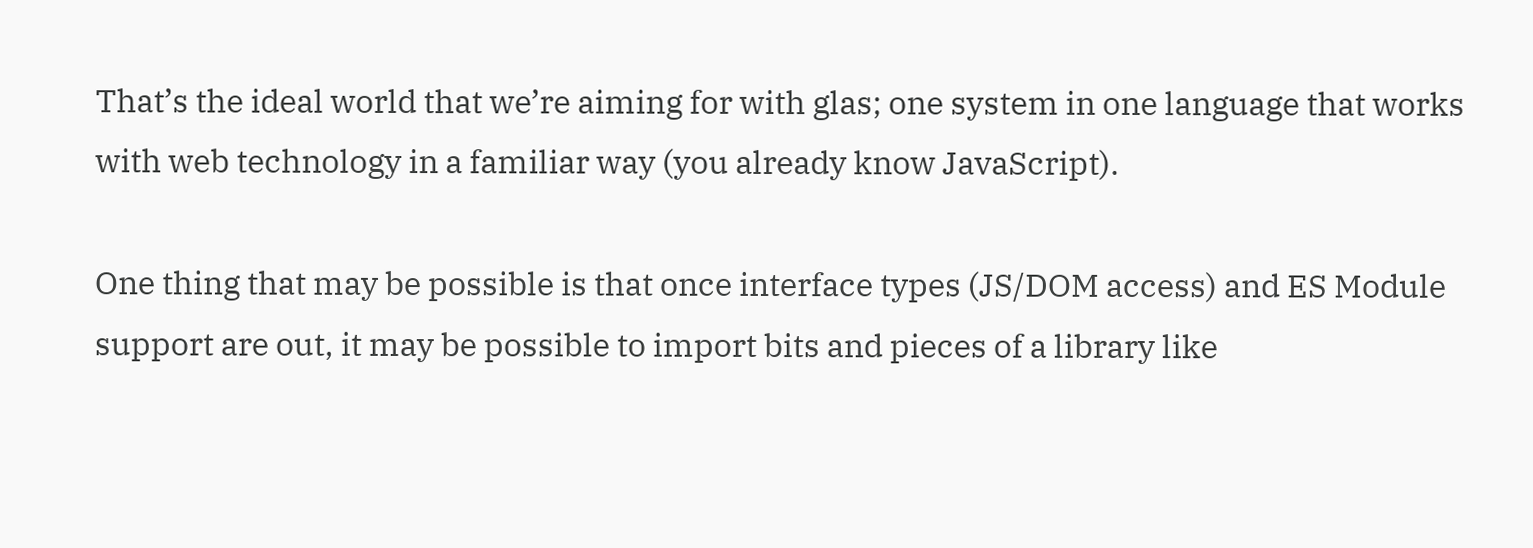That’s the ideal world that we’re aiming for with glas; one system in one language that works with web technology in a familiar way (you already know JavaScript).

One thing that may be possible is that once interface types (JS/DOM access) and ES Module support are out, it may be possible to import bits and pieces of a library like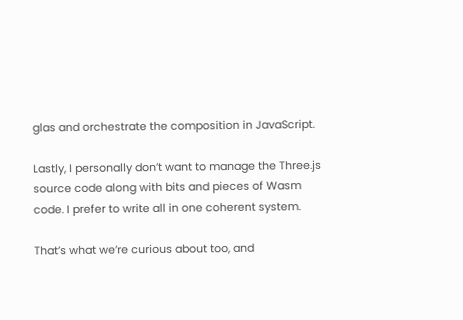glas and orchestrate the composition in JavaScript.

Lastly, I personally don’t want to manage the Three.js source code along with bits and pieces of Wasm code. I prefer to write all in one coherent system.

That’s what we’re curious about too, and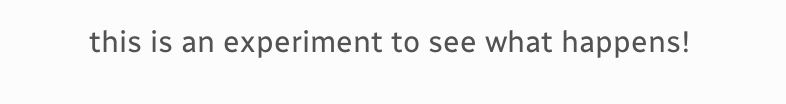this is an experiment to see what happens!